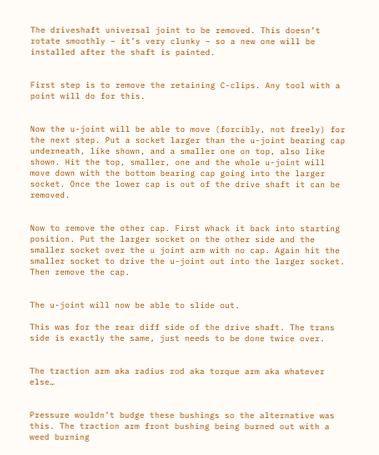The driveshaft universal joint to be removed. This doesn’t rotate smoothly – it’s very clunky – so a new one will be installed after the shaft is painted.


First step is to remove the retaining C-clips. Any tool with a point will do for this.


Now the u-joint will be able to move (forcibly, not freely) for the next step. Put a socket larger than the u-joint bearing cap underneath, like shown, and a smaller one on top, also like shown. Hit the top, smaller, one and the whole u-joint will move down with the bottom bearing cap going into the larger socket. Once the lower cap is out of the drive shaft it can be removed.


Now to remove the other cap. First whack it back into starting position. Put the larger socket on the other side and the smaller socket over the u joint arm with no cap. Again hit the smaller socket to drive the u-joint out into the larger socket. Then remove the cap.


The u-joint will now be able to slide out.

This was for the rear diff side of the drive shaft. The trans side is exactly the same, just needs to be done twice over.


The traction arm aka radius rod aka torque arm aka whatever else…


Pressure wouldn’t budge these bushings so the alternative was this. The traction arm front bushing being burned out with a weed burning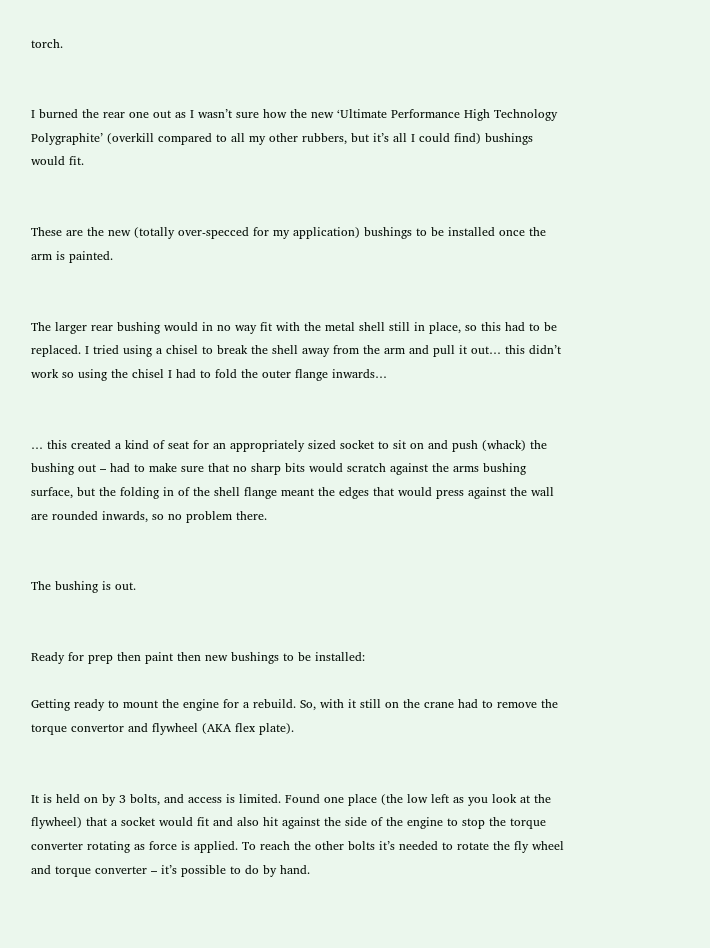torch.


I burned the rear one out as I wasn’t sure how the new ‘Ultimate Performance High Technology Polygraphite’ (overkill compared to all my other rubbers, but it’s all I could find) bushings would fit.


These are the new (totally over-specced for my application) bushings to be installed once the arm is painted.


The larger rear bushing would in no way fit with the metal shell still in place, so this had to be replaced. I tried using a chisel to break the shell away from the arm and pull it out… this didn’t work so using the chisel I had to fold the outer flange inwards…


… this created a kind of seat for an appropriately sized socket to sit on and push (whack) the bushing out – had to make sure that no sharp bits would scratch against the arms bushing surface, but the folding in of the shell flange meant the edges that would press against the wall are rounded inwards, so no problem there.


The bushing is out.


Ready for prep then paint then new bushings to be installed:

Getting ready to mount the engine for a rebuild. So, with it still on the crane had to remove the torque convertor and flywheel (AKA flex plate).


It is held on by 3 bolts, and access is limited. Found one place (the low left as you look at the flywheel) that a socket would fit and also hit against the side of the engine to stop the torque converter rotating as force is applied. To reach the other bolts it’s needed to rotate the fly wheel and torque converter – it’s possible to do by hand.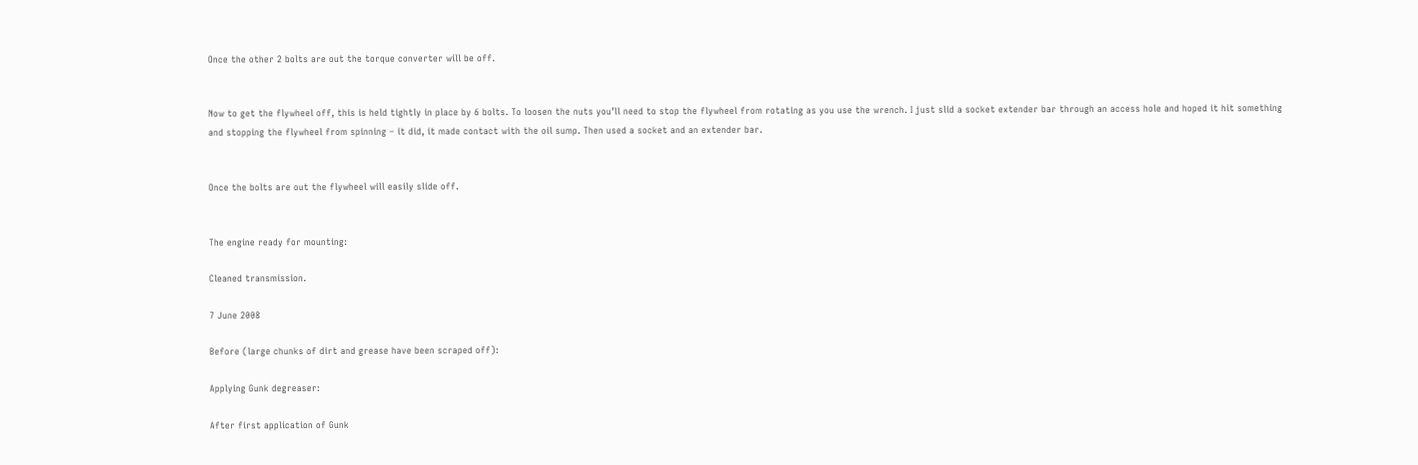Once the other 2 bolts are out the torque converter will be off.


Now to get the flywheel off, this is held tightly in place by 6 bolts. To loosen the nuts you’ll need to stop the flywheel from rotating as you use the wrench. I just slid a socket extender bar through an access hole and hoped it hit something and stopping the flywheel from spinning – it did, it made contact with the oil sump. Then used a socket and an extender bar.


Once the bolts are out the flywheel will easily slide off.


The engine ready for mounting:

Cleaned transmission.

7 June 2008

Before (large chunks of dirt and grease have been scraped off):

Applying Gunk degreaser:

After first application of Gunk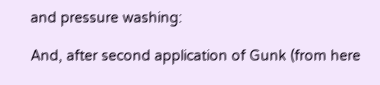and pressure washing:

And, after second application of Gunk (from here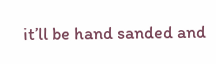it’ll be hand sanded and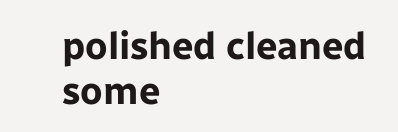polished cleaned some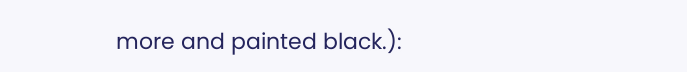more and painted black.):